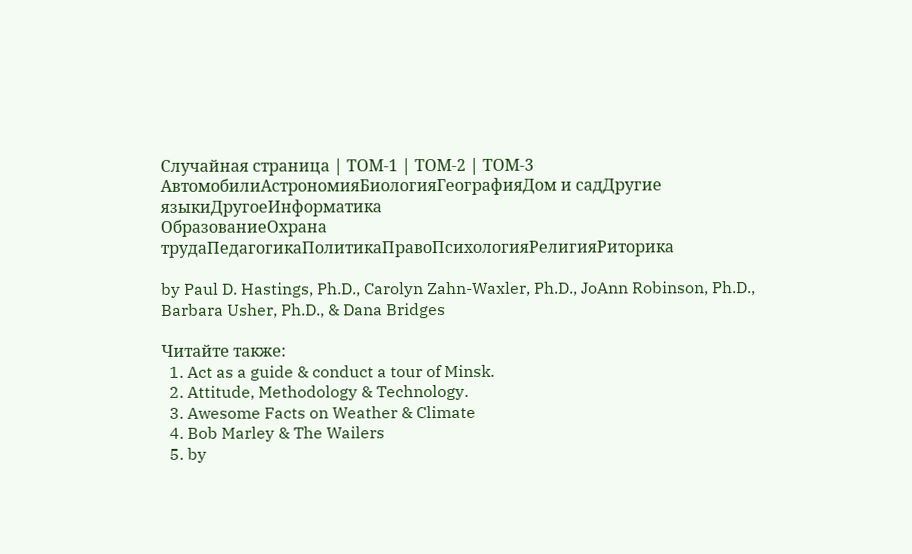Случайная страница | ТОМ-1 | ТОМ-2 | ТОМ-3
АвтомобилиАстрономияБиологияГеографияДом и садДругие языкиДругоеИнформатика
ОбразованиеОхрана трудаПедагогикаПолитикаПравоПсихологияРелигияРиторика

by Paul D. Hastings, Ph.D., Carolyn Zahn-Waxler, Ph.D., JoAnn Robinson, Ph.D., Barbara Usher, Ph.D., & Dana Bridges

Читайте также:
  1. Act as a guide & conduct a tour of Minsk.
  2. Attitude, Methodology & Technology.
  3. Awesome Facts on Weather & Climate
  4. Bob Marley & The Wailers
  5. by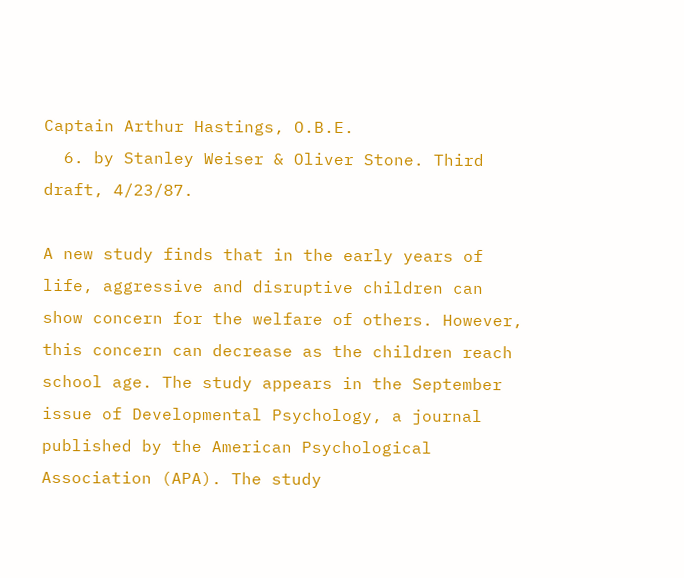Captain Arthur Hastings, O.B.E.
  6. by Stanley Weiser & Oliver Stone. Third draft, 4/23/87.

A new study finds that in the early years of life, aggressive and disruptive children can show concern for the welfare of others. However, this concern can decrease as the children reach school age. The study appears in the September issue of Developmental Psychology, a journal published by the American Psychological Association (APA). The study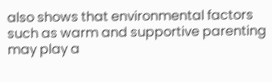also shows that environmental factors such as warm and supportive parenting may play a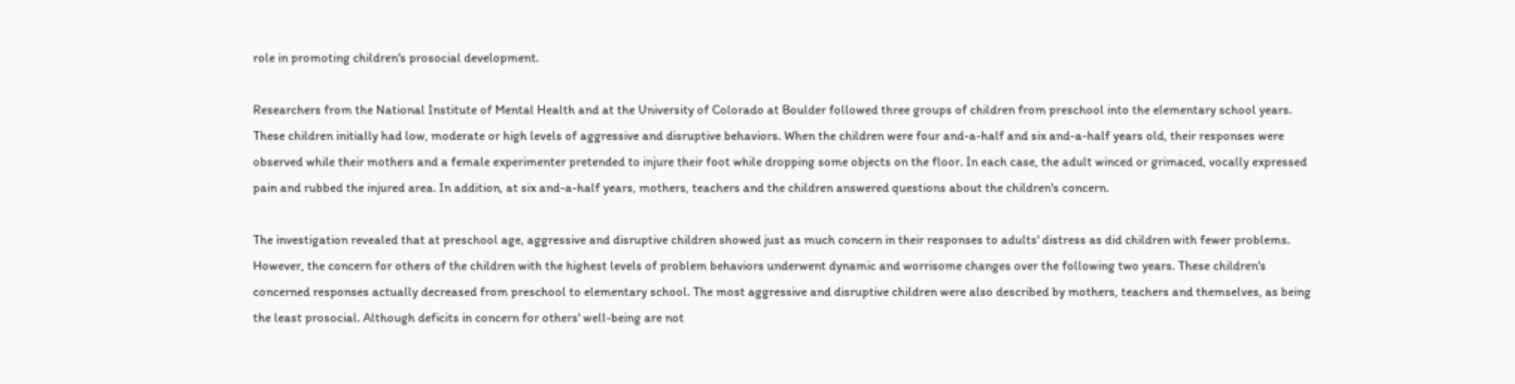role in promoting children's prosocial development.

Researchers from the National Institute of Mental Health and at the University of Colorado at Boulder followed three groups of children from preschool into the elementary school years. These children initially had low, moderate or high levels of aggressive and disruptive behaviors. When the children were four and-a-half and six and-a-half years old, their responses were observed while their mothers and a female experimenter pretended to injure their foot while dropping some objects on the floor. In each case, the adult winced or grimaced, vocally expressed pain and rubbed the injured area. In addition, at six and-a-half years, mothers, teachers and the children answered questions about the children's concern.

The investigation revealed that at preschool age, aggressive and disruptive children showed just as much concern in their responses to adults' distress as did children with fewer problems. However, the concern for others of the children with the highest levels of problem behaviors underwent dynamic and worrisome changes over the following two years. These children's concerned responses actually decreased from preschool to elementary school. The most aggressive and disruptive children were also described by mothers, teachers and themselves, as being the least prosocial. Although deficits in concern for others' well-being are not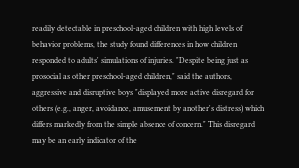readily detectable in preschool-aged children with high levels of behavior problems, the study found differences in how children responded to adults' simulations of injuries. "Despite being just as prosocial as other preschool-aged children," said the authors, aggressive and disruptive boys "displayed more active disregard for others (e.g., anger, avoidance, amusement by another's distress) which differs markedly from the simple absence of concern." This disregard may be an early indicator of the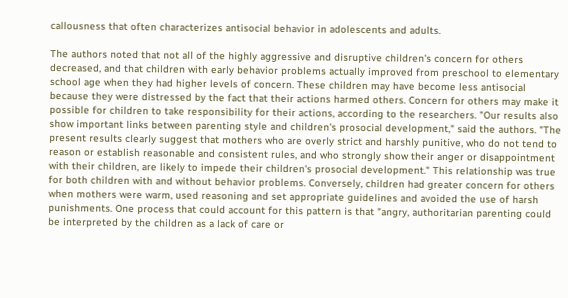callousness that often characterizes antisocial behavior in adolescents and adults.

The authors noted that not all of the highly aggressive and disruptive children's concern for others decreased, and that children with early behavior problems actually improved from preschool to elementary school age when they had higher levels of concern. These children may have become less antisocial because they were distressed by the fact that their actions harmed others. Concern for others may make it possible for children to take responsibility for their actions, according to the researchers. "Our results also show important links between parenting style and children's prosocial development," said the authors. "The present results clearly suggest that mothers who are overly strict and harshly punitive, who do not tend to reason or establish reasonable and consistent rules, and who strongly show their anger or disappointment with their children, are likely to impede their children's prosocial development." This relationship was true for both children with and without behavior problems. Conversely, children had greater concern for others when mothers were warm, used reasoning and set appropriate guidelines and avoided the use of harsh punishments. One process that could account for this pattern is that "angry, authoritarian parenting could be interpreted by the children as a lack of care or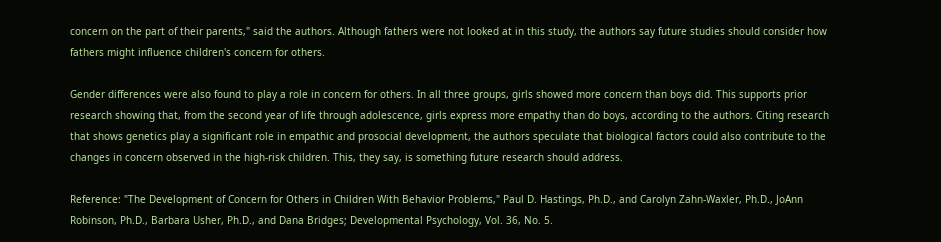concern on the part of their parents," said the authors. Although fathers were not looked at in this study, the authors say future studies should consider how fathers might influence children's concern for others.

Gender differences were also found to play a role in concern for others. In all three groups, girls showed more concern than boys did. This supports prior research showing that, from the second year of life through adolescence, girls express more empathy than do boys, according to the authors. Citing research that shows genetics play a significant role in empathic and prosocial development, the authors speculate that biological factors could also contribute to the changes in concern observed in the high-risk children. This, they say, is something future research should address.

Reference: "The Development of Concern for Others in Children With Behavior Problems," Paul D. Hastings, Ph.D., and Carolyn Zahn-Waxler, Ph.D., JoAnn Robinson, Ph.D., Barbara Usher, Ph.D., and Dana Bridges; Developmental Psychology, Vol. 36, No. 5.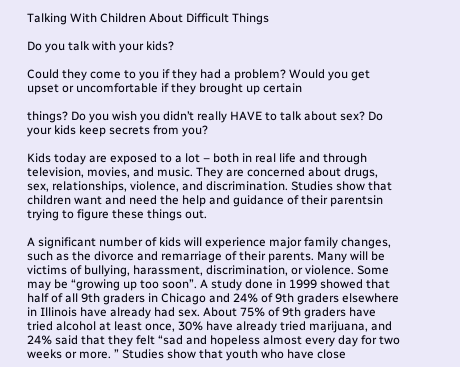Talking With Children About Difficult Things

Do you talk with your kids?

Could they come to you if they had a problem? Would you get upset or uncomfortable if they brought up certain

things? Do you wish you didn’t really HAVE to talk about sex? Do your kids keep secrets from you?

Kids today are exposed to a lot – both in real life and through television, movies, and music. They are concerned about drugs, sex, relationships, violence, and discrimination. Studies show that children want and need the help and guidance of their parentsin trying to figure these things out.

A significant number of kids will experience major family changes, such as the divorce and remarriage of their parents. Many will be victims of bullying, harassment, discrimination, or violence. Some may be “growing up too soon”. A study done in 1999 showed that half of all 9th graders in Chicago and 24% of 9th graders elsewhere in Illinois have already had sex. About 75% of 9th graders have tried alcohol at least once, 30% have already tried marijuana, and 24% said that they felt “sad and hopeless almost every day for two weeks or more. ” Studies show that youth who have close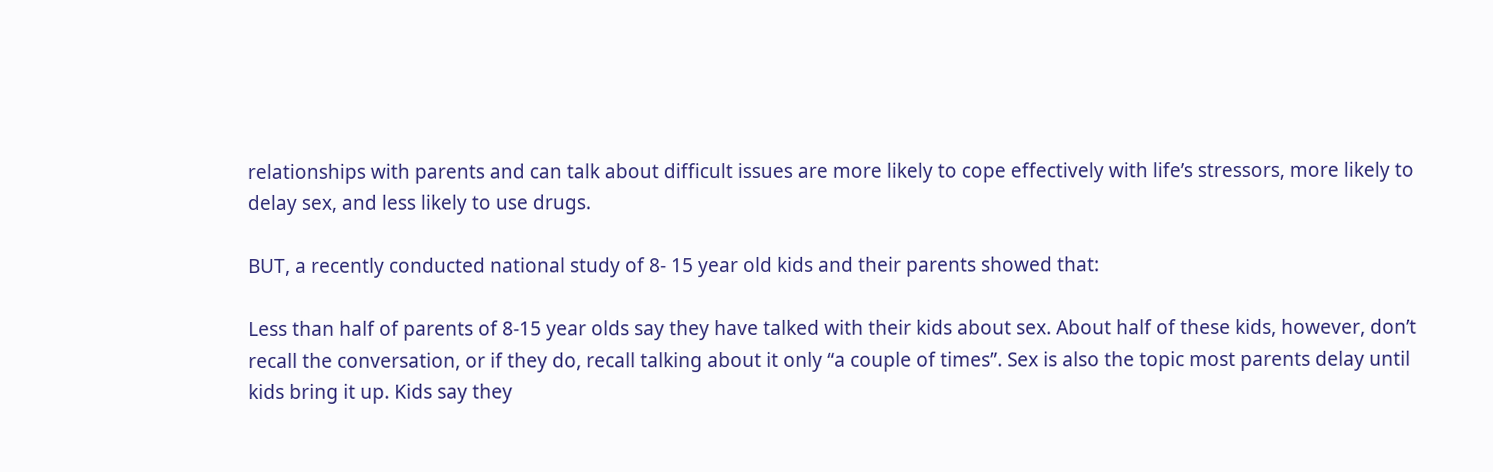relationships with parents and can talk about difficult issues are more likely to cope effectively with life’s stressors, more likely to delay sex, and less likely to use drugs.

BUT, a recently conducted national study of 8- 15 year old kids and their parents showed that:

Less than half of parents of 8-15 year olds say they have talked with their kids about sex. About half of these kids, however, don’t recall the conversation, or if they do, recall talking about it only “a couple of times”. Sex is also the topic most parents delay until kids bring it up. Kids say they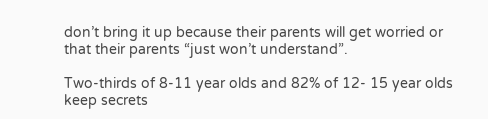don’t bring it up because their parents will get worried or that their parents “just won’t understand”.

Two-thirds of 8-11 year olds and 82% of 12- 15 year olds keep secrets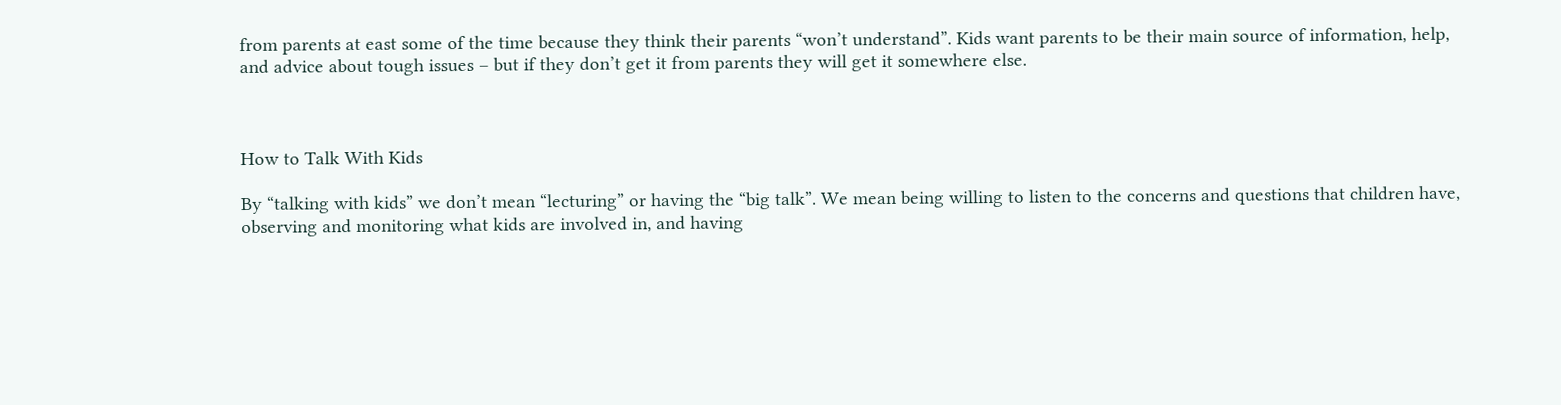from parents at east some of the time because they think their parents “won’t understand”. Kids want parents to be their main source of information, help, and advice about tough issues – but if they don’t get it from parents they will get it somewhere else.



How to Talk With Kids

By “talking with kids” we don’t mean “lecturing” or having the “big talk”. We mean being willing to listen to the concerns and questions that children have, observing and monitoring what kids are involved in, and having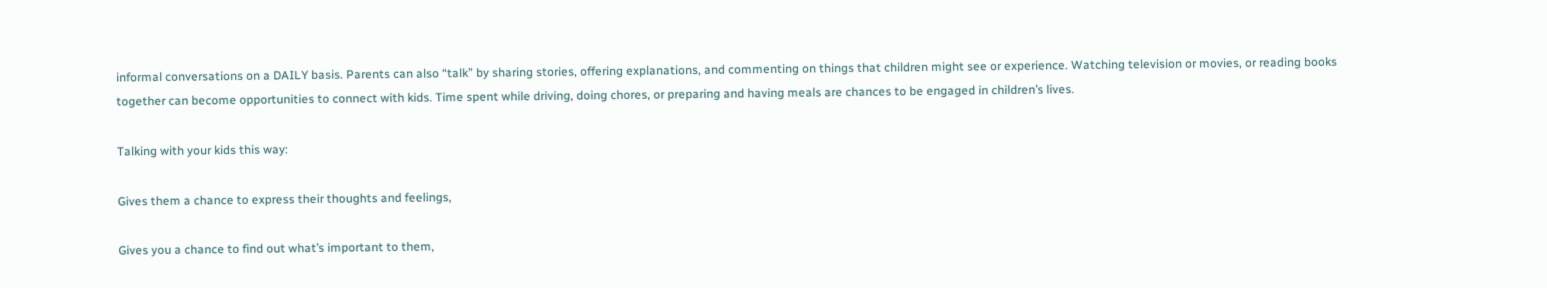informal conversations on a DAILY basis. Parents can also “talk” by sharing stories, offering explanations, and commenting on things that children might see or experience. Watching television or movies, or reading books together can become opportunities to connect with kids. Time spent while driving, doing chores, or preparing and having meals are chances to be engaged in children’s lives.

Talking with your kids this way:

Gives them a chance to express their thoughts and feelings,

Gives you a chance to find out what’s important to them,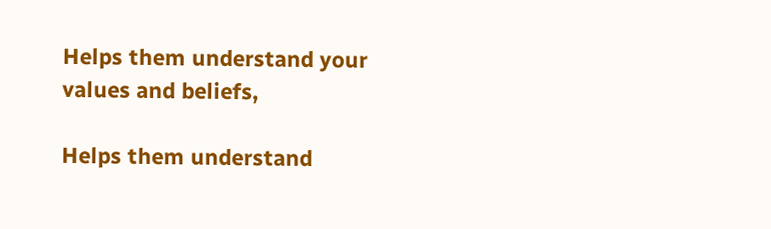Helps them understand your values and beliefs,

Helps them understand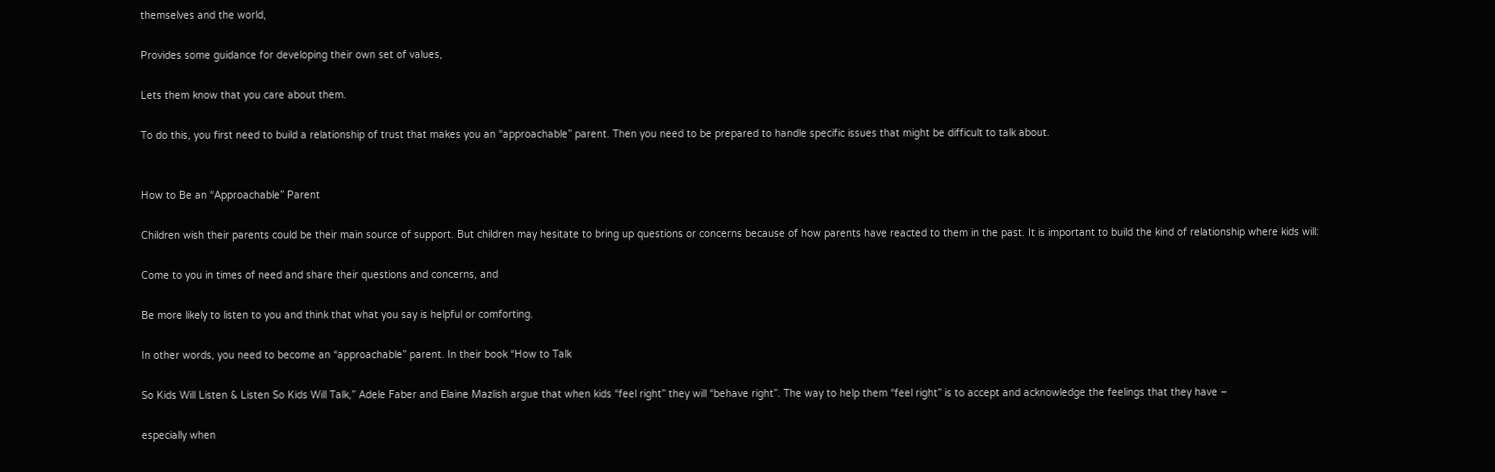themselves and the world,

Provides some guidance for developing their own set of values,

Lets them know that you care about them.

To do this, you first need to build a relationship of trust that makes you an “approachable” parent. Then you need to be prepared to handle specific issues that might be difficult to talk about.


How to Be an “Approachable” Parent

Children wish their parents could be their main source of support. But children may hesitate to bring up questions or concerns because of how parents have reacted to them in the past. It is important to build the kind of relationship where kids will:

Come to you in times of need and share their questions and concerns, and

Be more likely to listen to you and think that what you say is helpful or comforting.

In other words, you need to become an “approachable” parent. In their book “How to Talk

So Kids Will Listen & Listen So Kids Will Talk,” Adele Faber and Elaine Mazlish argue that when kids “feel right” they will “behave right”. The way to help them “feel right” is to accept and acknowledge the feelings that they have –

especially when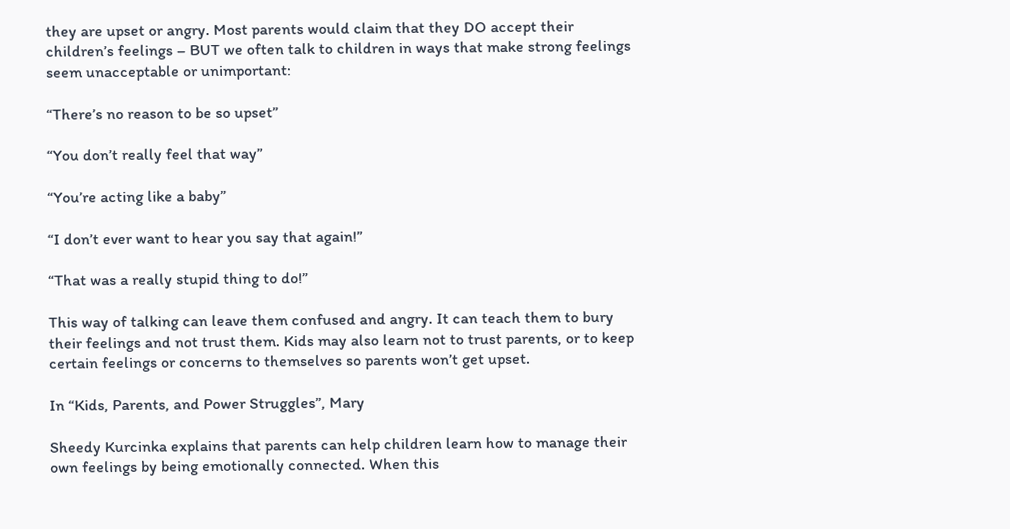they are upset or angry. Most parents would claim that they DO accept their children’s feelings – BUT we often talk to children in ways that make strong feelings seem unacceptable or unimportant:

“There’s no reason to be so upset”

“You don’t really feel that way”

“You’re acting like a baby”

“I don’t ever want to hear you say that again!”

“That was a really stupid thing to do!”

This way of talking can leave them confused and angry. It can teach them to bury their feelings and not trust them. Kids may also learn not to trust parents, or to keep certain feelings or concerns to themselves so parents won’t get upset.

In “Kids, Parents, and Power Struggles”, Mary

Sheedy Kurcinka explains that parents can help children learn how to manage their own feelings by being emotionally connected. When this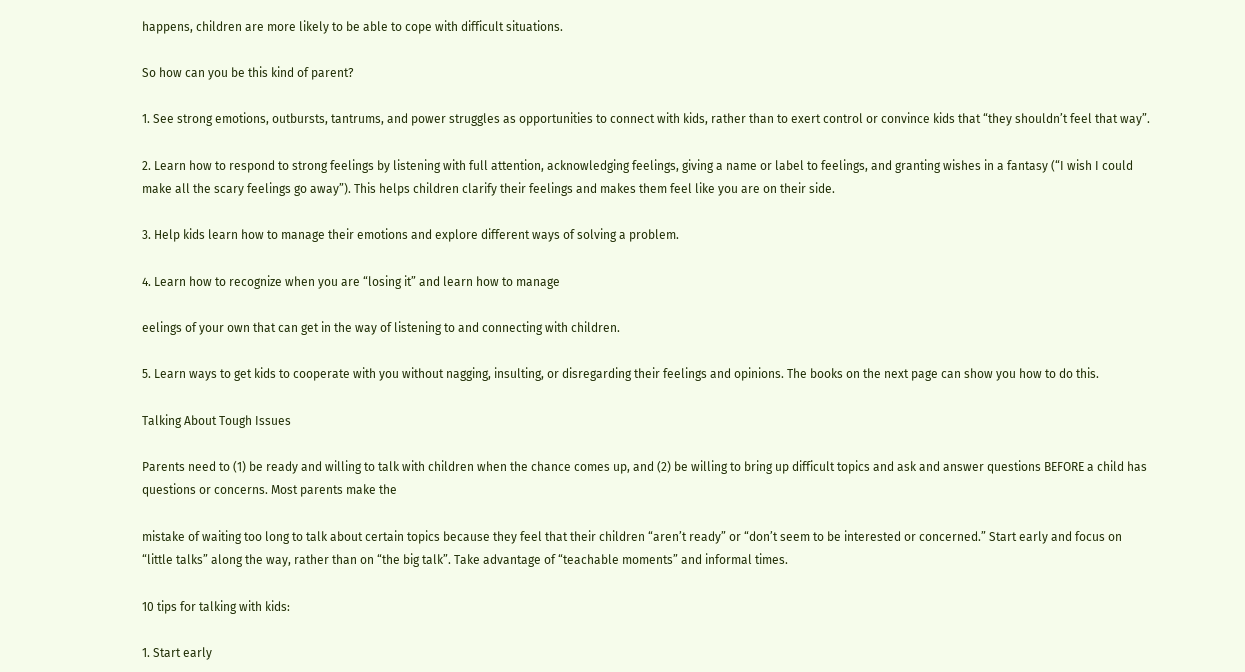happens, children are more likely to be able to cope with difficult situations.

So how can you be this kind of parent?

1. See strong emotions, outbursts, tantrums, and power struggles as opportunities to connect with kids, rather than to exert control or convince kids that “they shouldn’t feel that way”.

2. Learn how to respond to strong feelings by listening with full attention, acknowledging feelings, giving a name or label to feelings, and granting wishes in a fantasy (“I wish I could make all the scary feelings go away”). This helps children clarify their feelings and makes them feel like you are on their side.

3. Help kids learn how to manage their emotions and explore different ways of solving a problem.

4. Learn how to recognize when you are “losing it” and learn how to manage

eelings of your own that can get in the way of listening to and connecting with children.

5. Learn ways to get kids to cooperate with you without nagging, insulting, or disregarding their feelings and opinions. The books on the next page can show you how to do this.

Talking About Tough Issues

Parents need to (1) be ready and willing to talk with children when the chance comes up, and (2) be willing to bring up difficult topics and ask and answer questions BEFORE a child has questions or concerns. Most parents make the

mistake of waiting too long to talk about certain topics because they feel that their children “aren’t ready” or “don’t seem to be interested or concerned.” Start early and focus on “little talks” along the way, rather than on “the big talk”. Take advantage of “teachable moments” and informal times.

10 tips for talking with kids:

1. Start early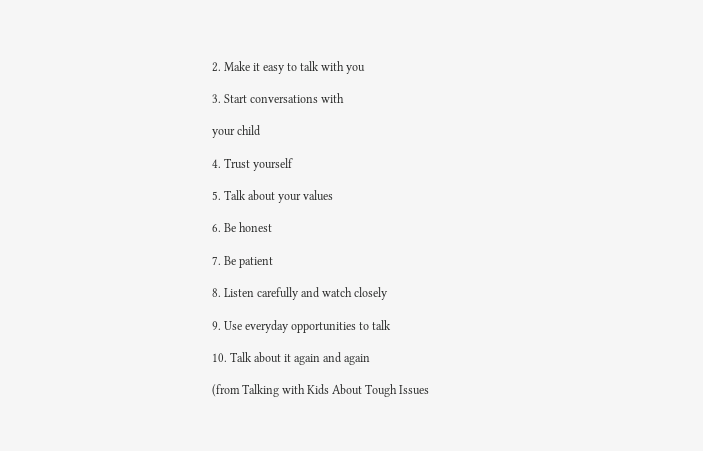2. Make it easy to talk with you

3. Start conversations with

your child

4. Trust yourself

5. Talk about your values

6. Be honest

7. Be patient

8. Listen carefully and watch closely

9. Use everyday opportunities to talk

10. Talk about it again and again

(from Talking with Kids About Tough Issues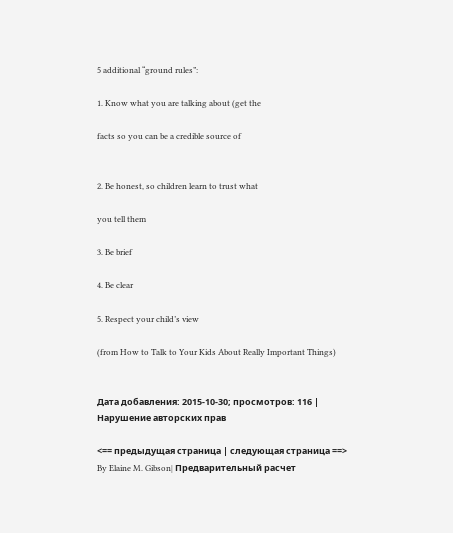5 additional “ground rules”:

1. Know what you are talking about (get the

facts so you can be a credible source of


2. Be honest, so children learn to trust what

you tell them

3. Be brief

4. Be clear

5. Respect your child’s view

(from How to Talk to Your Kids About Really Important Things)


Дата добавления: 2015-10-30; просмотров: 116 | Нарушение авторских прав

<== предыдущая страница | следующая страница ==>
By Elaine M. Gibson| Предварительный расчет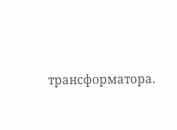трансформатора.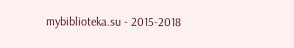mybiblioteka.su - 2015-2018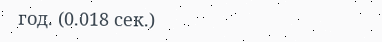год. (0.018 сек.)